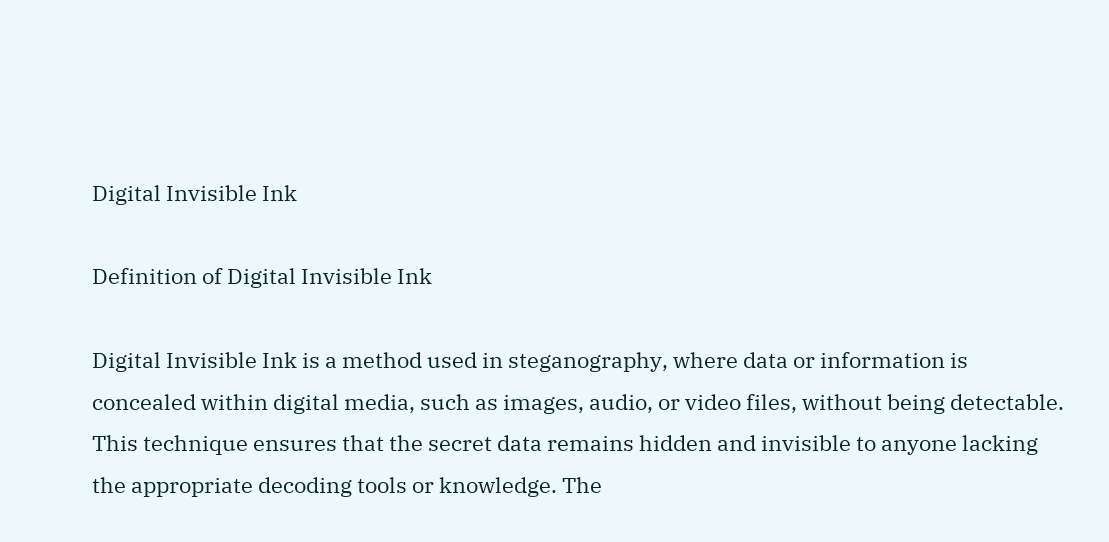Digital Invisible Ink

Definition of Digital Invisible Ink

Digital Invisible Ink is a method used in steganography, where data or information is concealed within digital media, such as images, audio, or video files, without being detectable. This technique ensures that the secret data remains hidden and invisible to anyone lacking the appropriate decoding tools or knowledge. The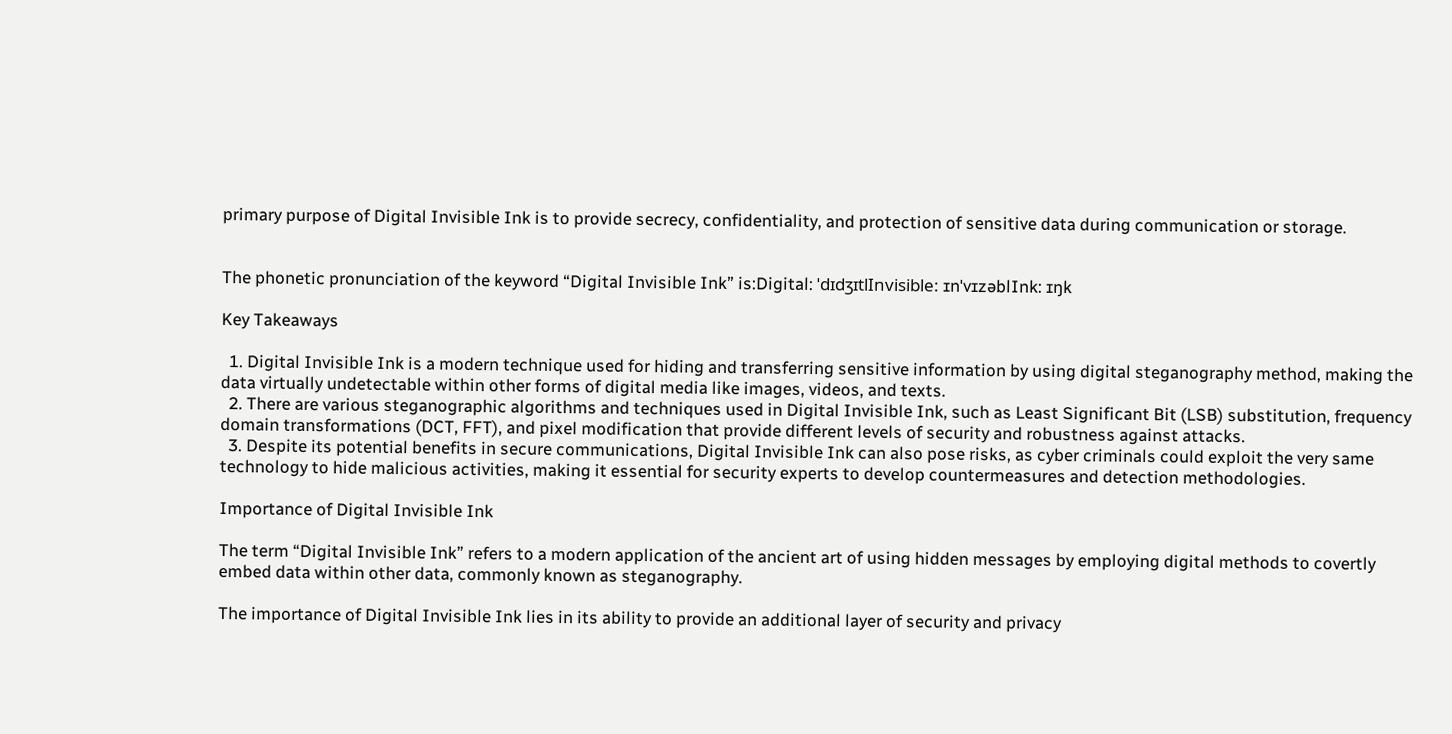primary purpose of Digital Invisible Ink is to provide secrecy, confidentiality, and protection of sensitive data during communication or storage.


The phonetic pronunciation of the keyword “Digital Invisible Ink” is:Digital: ˈdɪdʒɪtlInvisible: ɪnˈvɪzəblInk: ɪŋk

Key Takeaways

  1. Digital Invisible Ink is a modern technique used for hiding and transferring sensitive information by using digital steganography method, making the data virtually undetectable within other forms of digital media like images, videos, and texts.
  2. There are various steganographic algorithms and techniques used in Digital Invisible Ink, such as Least Significant Bit (LSB) substitution, frequency domain transformations (DCT, FFT), and pixel modification that provide different levels of security and robustness against attacks.
  3. Despite its potential benefits in secure communications, Digital Invisible Ink can also pose risks, as cyber criminals could exploit the very same technology to hide malicious activities, making it essential for security experts to develop countermeasures and detection methodologies.

Importance of Digital Invisible Ink

The term “Digital Invisible Ink” refers to a modern application of the ancient art of using hidden messages by employing digital methods to covertly embed data within other data, commonly known as steganography.

The importance of Digital Invisible Ink lies in its ability to provide an additional layer of security and privacy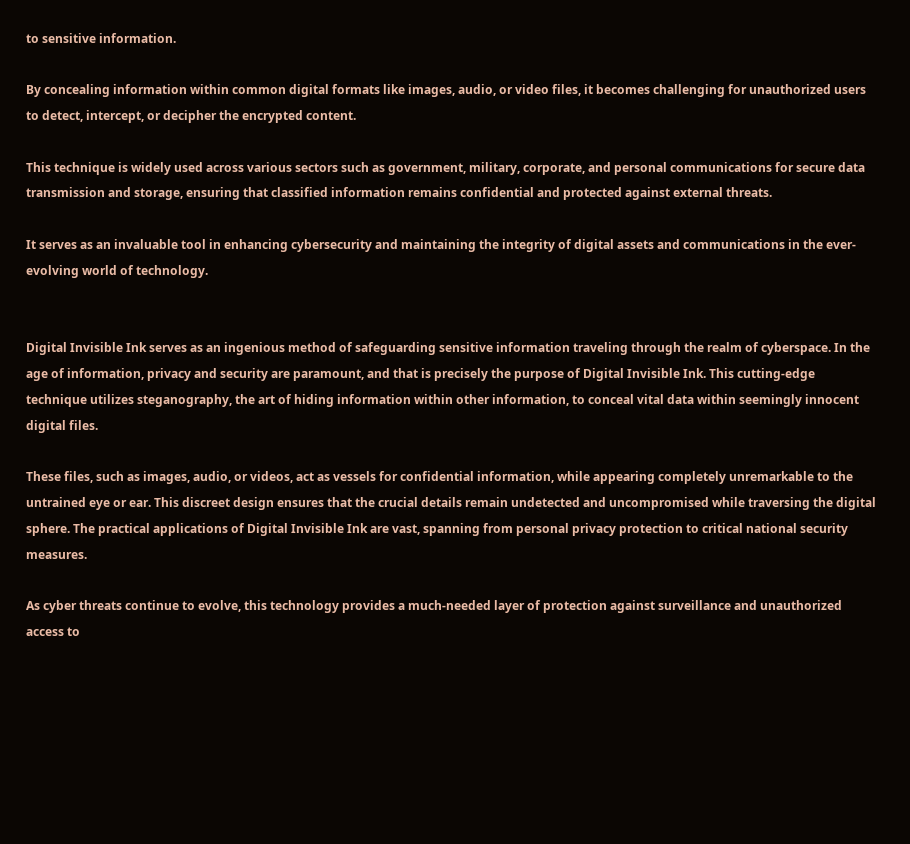to sensitive information.

By concealing information within common digital formats like images, audio, or video files, it becomes challenging for unauthorized users to detect, intercept, or decipher the encrypted content.

This technique is widely used across various sectors such as government, military, corporate, and personal communications for secure data transmission and storage, ensuring that classified information remains confidential and protected against external threats.

It serves as an invaluable tool in enhancing cybersecurity and maintaining the integrity of digital assets and communications in the ever-evolving world of technology.


Digital Invisible Ink serves as an ingenious method of safeguarding sensitive information traveling through the realm of cyberspace. In the age of information, privacy and security are paramount, and that is precisely the purpose of Digital Invisible Ink. This cutting-edge technique utilizes steganography, the art of hiding information within other information, to conceal vital data within seemingly innocent digital files.

These files, such as images, audio, or videos, act as vessels for confidential information, while appearing completely unremarkable to the untrained eye or ear. This discreet design ensures that the crucial details remain undetected and uncompromised while traversing the digital sphere. The practical applications of Digital Invisible Ink are vast, spanning from personal privacy protection to critical national security measures.

As cyber threats continue to evolve, this technology provides a much-needed layer of protection against surveillance and unauthorized access to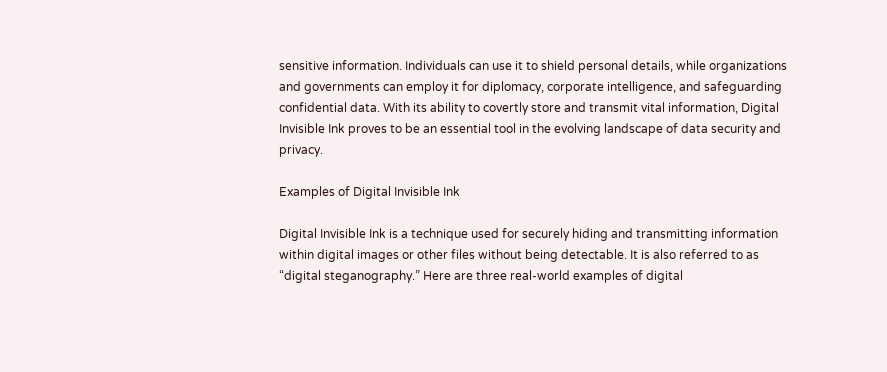sensitive information. Individuals can use it to shield personal details, while organizations and governments can employ it for diplomacy, corporate intelligence, and safeguarding confidential data. With its ability to covertly store and transmit vital information, Digital Invisible Ink proves to be an essential tool in the evolving landscape of data security and privacy.

Examples of Digital Invisible Ink

Digital Invisible Ink is a technique used for securely hiding and transmitting information within digital images or other files without being detectable. It is also referred to as “digital steganography.” Here are three real-world examples of digital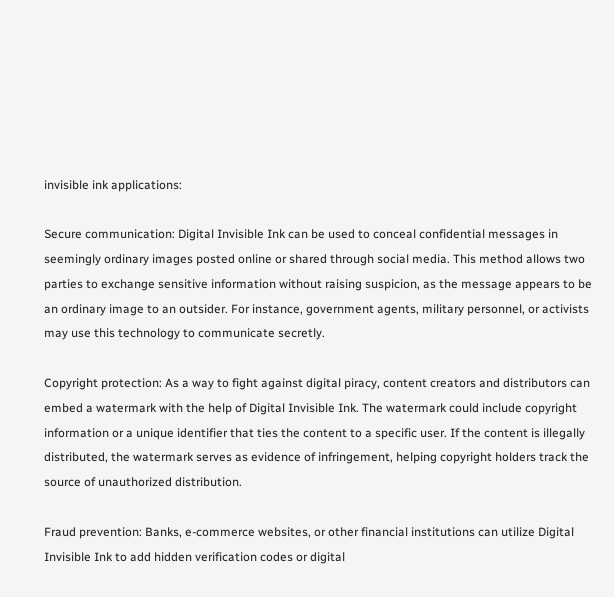invisible ink applications:

Secure communication: Digital Invisible Ink can be used to conceal confidential messages in seemingly ordinary images posted online or shared through social media. This method allows two parties to exchange sensitive information without raising suspicion, as the message appears to be an ordinary image to an outsider. For instance, government agents, military personnel, or activists may use this technology to communicate secretly.

Copyright protection: As a way to fight against digital piracy, content creators and distributors can embed a watermark with the help of Digital Invisible Ink. The watermark could include copyright information or a unique identifier that ties the content to a specific user. If the content is illegally distributed, the watermark serves as evidence of infringement, helping copyright holders track the source of unauthorized distribution.

Fraud prevention: Banks, e-commerce websites, or other financial institutions can utilize Digital Invisible Ink to add hidden verification codes or digital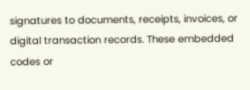signatures to documents, receipts, invoices, or digital transaction records. These embedded codes or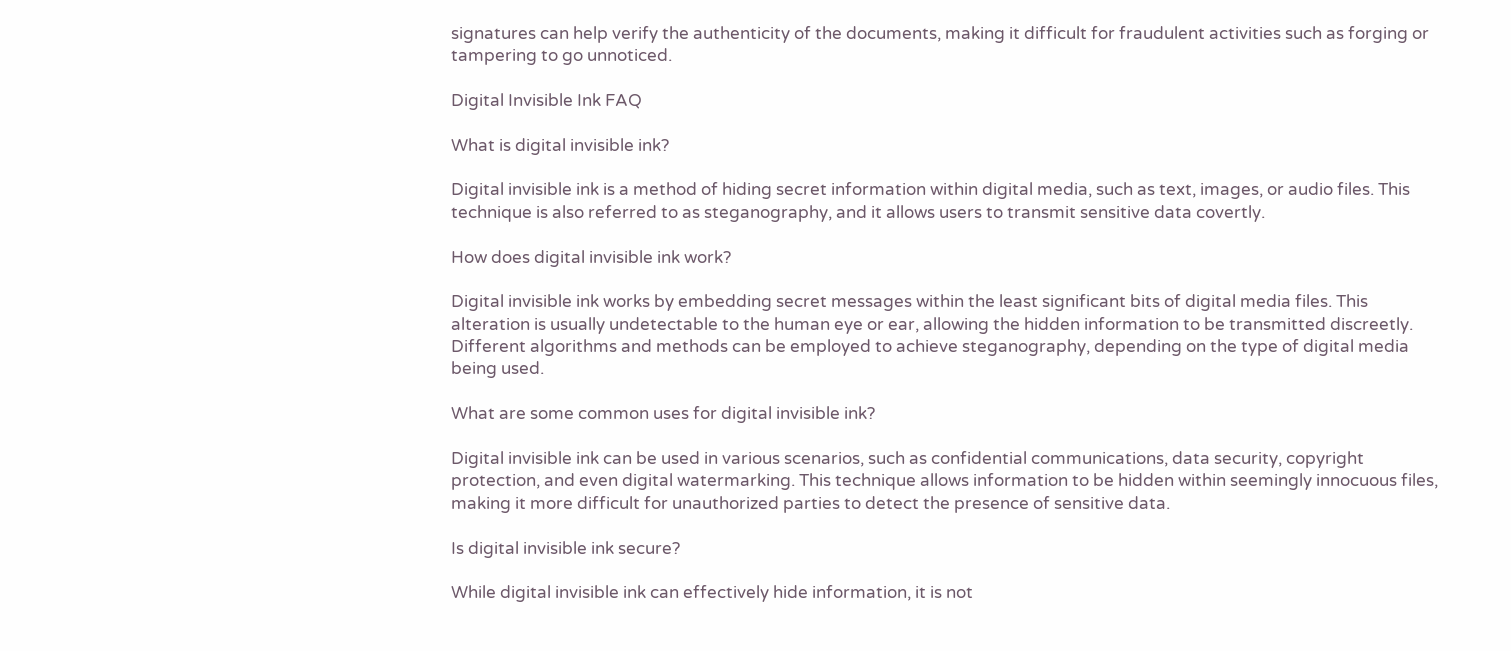signatures can help verify the authenticity of the documents, making it difficult for fraudulent activities such as forging or tampering to go unnoticed.

Digital Invisible Ink FAQ

What is digital invisible ink?

Digital invisible ink is a method of hiding secret information within digital media, such as text, images, or audio files. This technique is also referred to as steganography, and it allows users to transmit sensitive data covertly.

How does digital invisible ink work?

Digital invisible ink works by embedding secret messages within the least significant bits of digital media files. This alteration is usually undetectable to the human eye or ear, allowing the hidden information to be transmitted discreetly. Different algorithms and methods can be employed to achieve steganography, depending on the type of digital media being used.

What are some common uses for digital invisible ink?

Digital invisible ink can be used in various scenarios, such as confidential communications, data security, copyright protection, and even digital watermarking. This technique allows information to be hidden within seemingly innocuous files, making it more difficult for unauthorized parties to detect the presence of sensitive data.

Is digital invisible ink secure?

While digital invisible ink can effectively hide information, it is not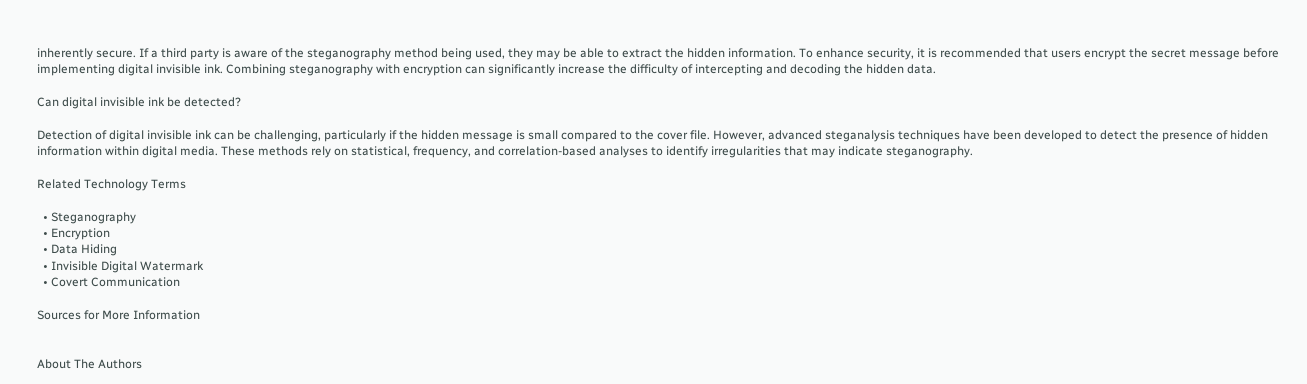inherently secure. If a third party is aware of the steganography method being used, they may be able to extract the hidden information. To enhance security, it is recommended that users encrypt the secret message before implementing digital invisible ink. Combining steganography with encryption can significantly increase the difficulty of intercepting and decoding the hidden data.

Can digital invisible ink be detected?

Detection of digital invisible ink can be challenging, particularly if the hidden message is small compared to the cover file. However, advanced steganalysis techniques have been developed to detect the presence of hidden information within digital media. These methods rely on statistical, frequency, and correlation-based analyses to identify irregularities that may indicate steganography.

Related Technology Terms

  • Steganography
  • Encryption
  • Data Hiding
  • Invisible Digital Watermark
  • Covert Communication

Sources for More Information


About The Authors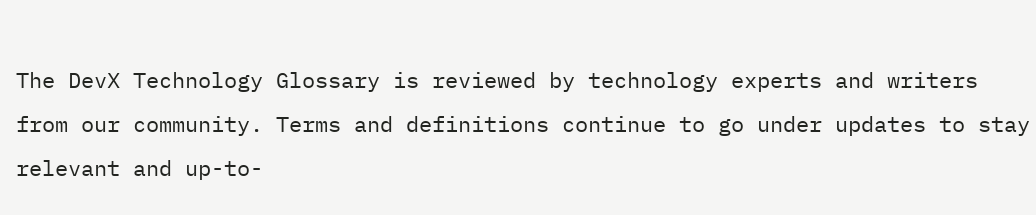The DevX Technology Glossary is reviewed by technology experts and writers from our community. Terms and definitions continue to go under updates to stay relevant and up-to-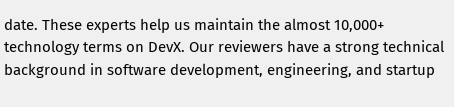date. These experts help us maintain the almost 10,000+ technology terms on DevX. Our reviewers have a strong technical background in software development, engineering, and startup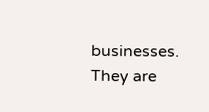businesses. They are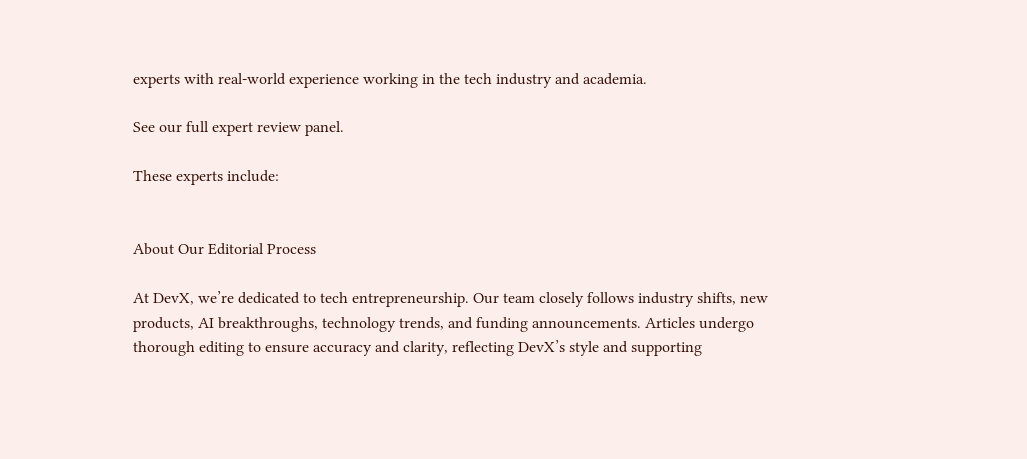experts with real-world experience working in the tech industry and academia.

See our full expert review panel.

These experts include:


About Our Editorial Process

At DevX, we’re dedicated to tech entrepreneurship. Our team closely follows industry shifts, new products, AI breakthroughs, technology trends, and funding announcements. Articles undergo thorough editing to ensure accuracy and clarity, reflecting DevX’s style and supporting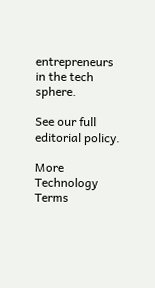entrepreneurs in the tech sphere.

See our full editorial policy.

More Technology Terms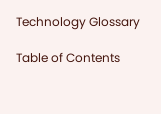Technology Glossary

Table of Contents